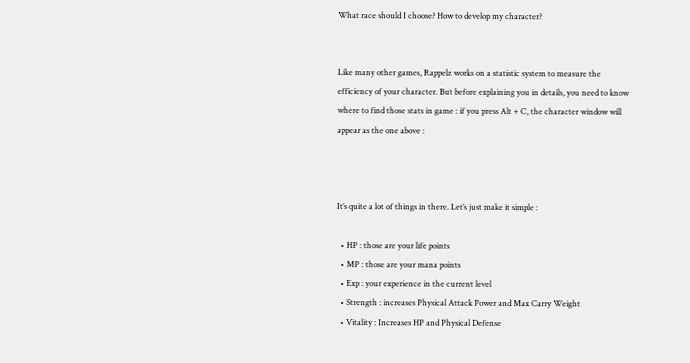What race should I choose? How to develop my character?


Like many other games, Rappelz works on a statistic system to measure the efficiency of your character. But before explaining you in details, you need to know where to find those stats in game : if you press Alt + C, the character window will appear as the one above :



It’s quite a lot of things in there. Let’s just make it simple :

  • HP : those are your life points
  • MP : those are your mana points
  • Exp : your experience in the current level
  • Strength : increases Physical Attack Power and Max Carry Weight
  • Vitality : Increases HP and Physical Defense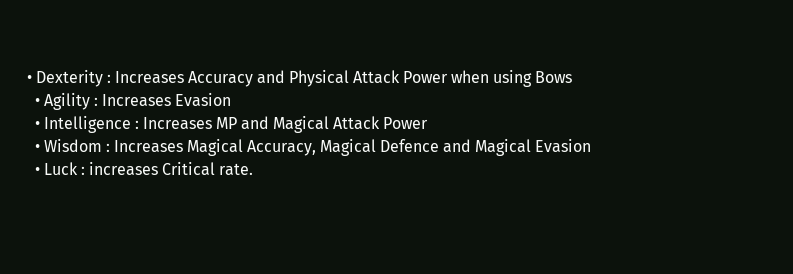• Dexterity : Increases Accuracy and Physical Attack Power when using Bows
  • Agility : Increases Evasion
  • Intelligence : Increases MP and Magical Attack Power
  • Wisdom : Increases Magical Accuracy, Magical Defence and Magical Evasion
  • Luck : increases Critical rate.